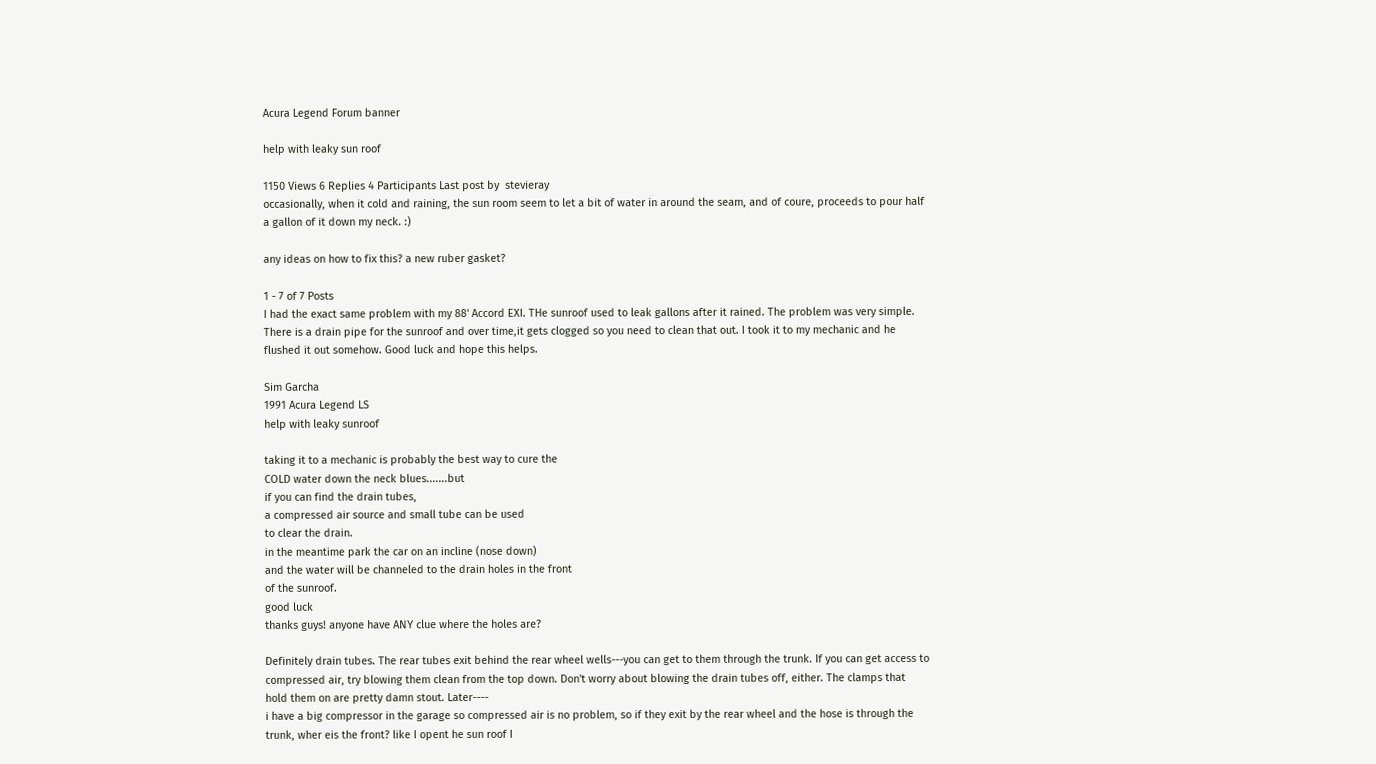Acura Legend Forum banner

help with leaky sun roof

1150 Views 6 Replies 4 Participants Last post by  stevieray
occasionally, when it cold and raining, the sun room seem to let a bit of water in around the seam, and of coure, proceeds to pour half a gallon of it down my neck. :)

any ideas on how to fix this? a new ruber gasket?

1 - 7 of 7 Posts
I had the exact same problem with my 88' Accord EXI. THe sunroof used to leak gallons after it rained. The problem was very simple. There is a drain pipe for the sunroof and over time,it gets clogged so you need to clean that out. I took it to my mechanic and he flushed it out somehow. Good luck and hope this helps.

Sim Garcha
1991 Acura Legend LS
help with leaky sunroof

taking it to a mechanic is probably the best way to cure the
COLD water down the neck blues.......but
if you can find the drain tubes,
a compressed air source and small tube can be used
to clear the drain.
in the meantime park the car on an incline (nose down)
and the water will be channeled to the drain holes in the front
of the sunroof.
good luck
thanks guys! anyone have ANY clue where the holes are?

Definitely drain tubes. The rear tubes exit behind the rear wheel wells---you can get to them through the trunk. If you can get access to compressed air, try blowing them clean from the top down. Don't worry about blowing the drain tubes off, either. The clamps that hold them on are pretty damn stout. Later----
i have a big compressor in the garage so compressed air is no problem, so if they exit by the rear wheel and the hose is through the trunk, wher eis the front? like I opent he sun roof I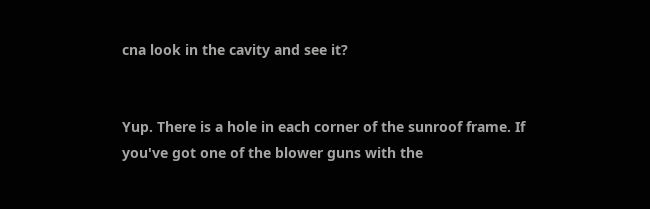cna look in the cavity and see it?


Yup. There is a hole in each corner of the sunroof frame. If you've got one of the blower guns with the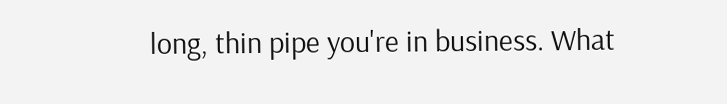long, thin pipe you're in business. What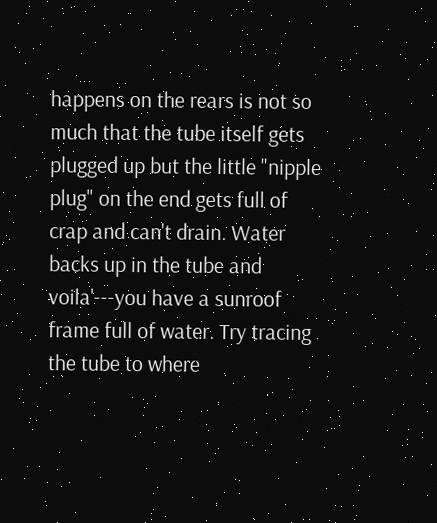happens on the rears is not so much that the tube itself gets plugged up but the little "nipple plug" on the end gets full of crap and can't drain. Water backs up in the tube and voila'---you have a sunroof frame full of water. Try tracing the tube to where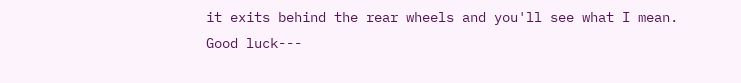it exits behind the rear wheels and you'll see what I mean. Good luck---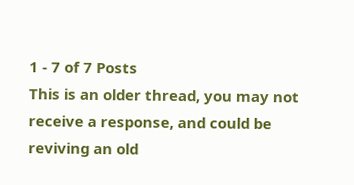1 - 7 of 7 Posts
This is an older thread, you may not receive a response, and could be reviving an old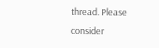thread. Please consider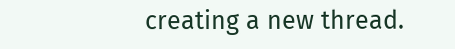creating a new thread.